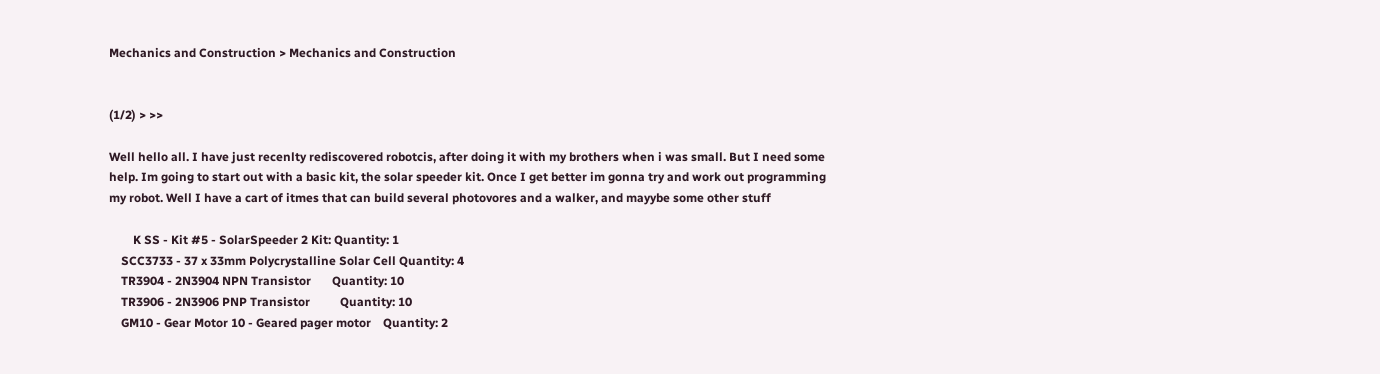Mechanics and Construction > Mechanics and Construction


(1/2) > >>

Well hello all. I have just recenlty rediscovered robotcis, after doing it with my brothers when i was small. But I need some help. Im going to start out with a basic kit, the solar speeder kit. Once I get better im gonna try and work out programming my robot. Well I have a cart of itmes that can build several photovores and a walker, and mayybe some other stuff

        K SS - Kit #5 - SolarSpeeder 2 Kit: Quantity: 1
    SCC3733 - 37 x 33mm Polycrystalline Solar Cell Quantity: 4
    TR3904 - 2N3904 NPN Transistor       Quantity: 10
    TR3906 - 2N3906 PNP Transistor          Quantity: 10
    GM10 - Gear Motor 10 - Geared pager motor    Quantity: 2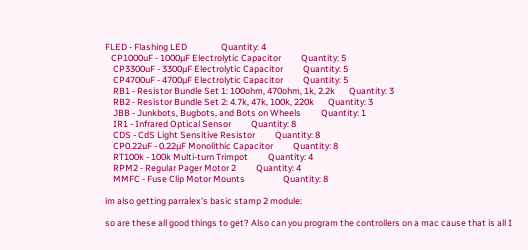FLED - Flashing LED                 Quantity: 4
   CP1000uF - 1000µF Electrolytic Capacitor          Quantity: 5
    CP3300uF - 3300µF Electrolytic Capacitor          Quantity: 5
    CP4700uF - 4700µF Electrolytic Capacitor          Quantity: 5
    RB1 - Resistor Bundle Set 1: 100ohm, 470ohm, 1k, 2.2k       Quantity: 3
    RB2 - Resistor Bundle Set 2: 4.7k, 47k, 100k, 220k       Quantity: 3
    JBB - Junkbots, Bugbots, and Bots on Wheels          Quantity: 1
    IR1 - Infrared Optical Sensor          Quantity: 8
    CDS - CdS Light Sensitive Resistor          Quantity: 8
    CP0.22uF - 0.22µF Monolithic Capacitor          Quantity: 8
    RT100k - 100k Multi-turn Trimpot          Quantity: 4
    RPM2 - Regular Pager Motor 2          Quantity: 4
    MMFC - Fuse Clip Motor Mounts                   Quantity: 8

im also getting parralex's basic stamp 2 module:

so are these all good things to get? Also can you program the controllers on a mac cause that is all I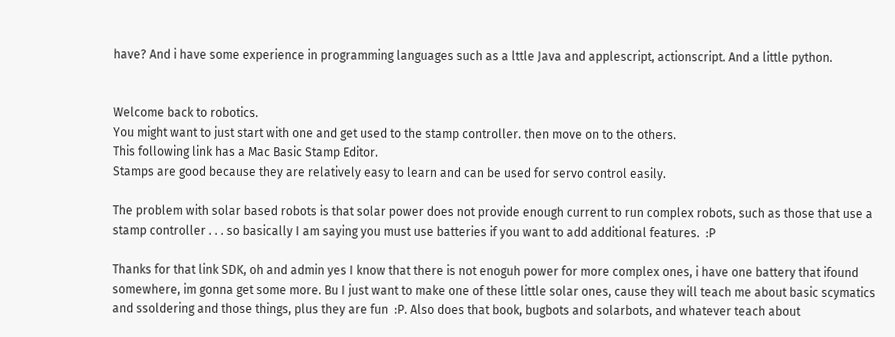have? And i have some experience in programming languages such as a lttle Java and applescript, actionscript. And a little python.


Welcome back to robotics.
You might want to just start with one and get used to the stamp controller. then move on to the others.
This following link has a Mac Basic Stamp Editor.
Stamps are good because they are relatively easy to learn and can be used for servo control easily.

The problem with solar based robots is that solar power does not provide enough current to run complex robots, such as those that use a stamp controller . . . so basically I am saying you must use batteries if you want to add additional features.  :P

Thanks for that link SDK, oh and admin yes I know that there is not enoguh power for more complex ones, i have one battery that ifound somewhere, im gonna get some more. Bu I just want to make one of these little solar ones, cause they will teach me about basic scymatics and ssoldering and those things, plus they are fun  :P. Also does that book, bugbots and solarbots, and whatever teach about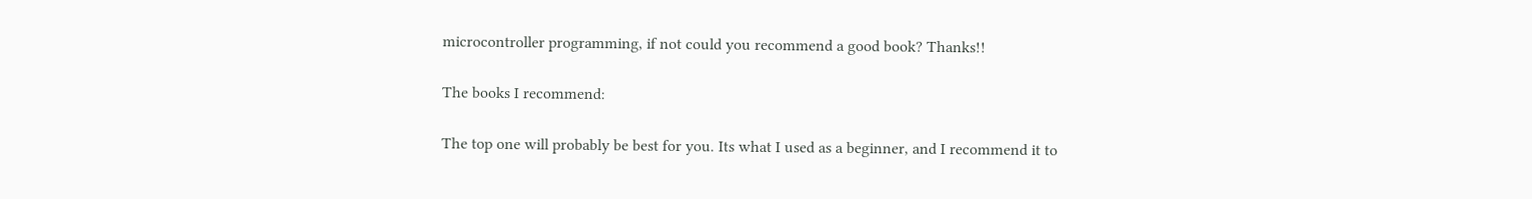microcontroller programming, if not could you recommend a good book? Thanks!!

The books I recommend:

The top one will probably be best for you. Its what I used as a beginner, and I recommend it to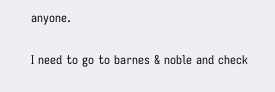anyone.

I need to go to barnes & noble and check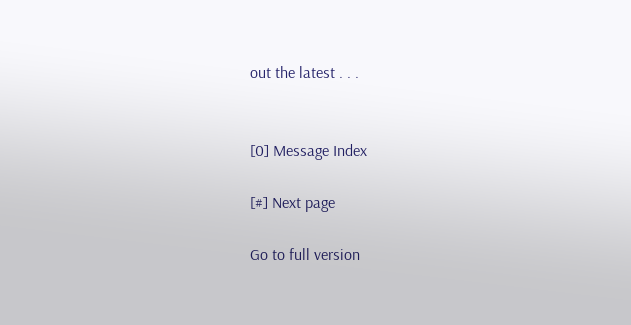out the latest . . .


[0] Message Index

[#] Next page

Go to full version